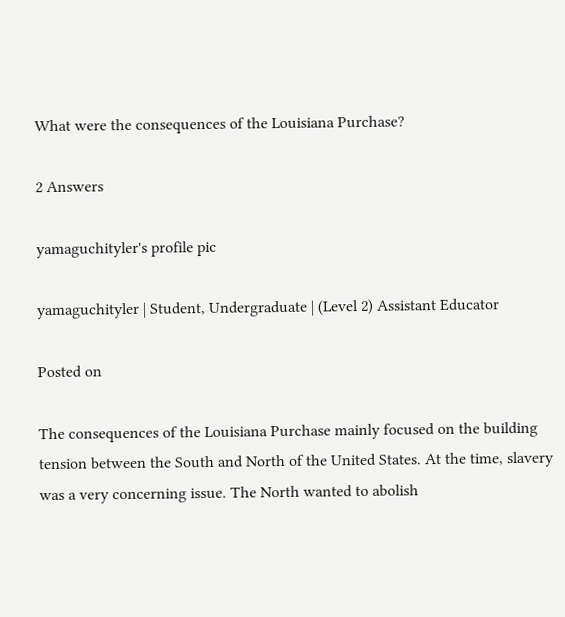What were the consequences of the Louisiana Purchase?

2 Answers

yamaguchityler's profile pic

yamaguchityler | Student, Undergraduate | (Level 2) Assistant Educator

Posted on

The consequences of the Louisiana Purchase mainly focused on the building tension between the South and North of the United States. At the time, slavery was a very concerning issue. The North wanted to abolish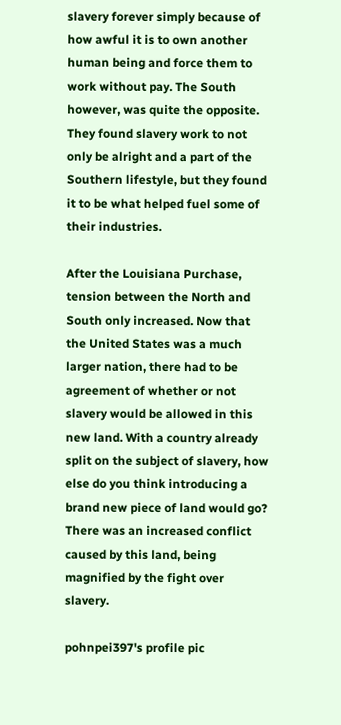slavery forever simply because of how awful it is to own another human being and force them to work without pay. The South however, was quite the opposite. They found slavery work to not only be alright and a part of the Southern lifestyle, but they found it to be what helped fuel some of their industries.

After the Louisiana Purchase, tension between the North and South only increased. Now that the United States was a much larger nation, there had to be agreement of whether or not slavery would be allowed in this new land. With a country already split on the subject of slavery, how else do you think introducing a brand new piece of land would go? There was an increased conflict caused by this land, being magnified by the fight over slavery.

pohnpei397's profile pic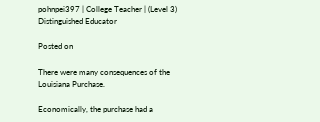pohnpei397 | College Teacher | (Level 3) Distinguished Educator

Posted on

There were many consequences of the Louisiana Purchase.

Economically, the purchase had a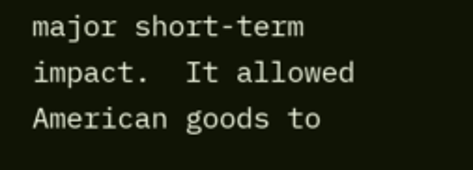major short-term impact.  It allowed American goods to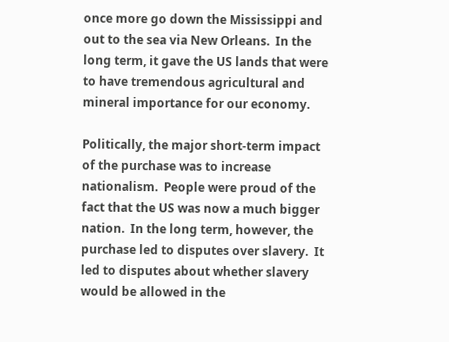once more go down the Mississippi and out to the sea via New Orleans.  In the long term, it gave the US lands that were to have tremendous agricultural and mineral importance for our economy.

Politically, the major short-term impact of the purchase was to increase nationalism.  People were proud of the fact that the US was now a much bigger nation.  In the long term, however, the purchase led to disputes over slavery.  It led to disputes about whether slavery would be allowed in the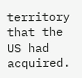territory that the US had acquired.